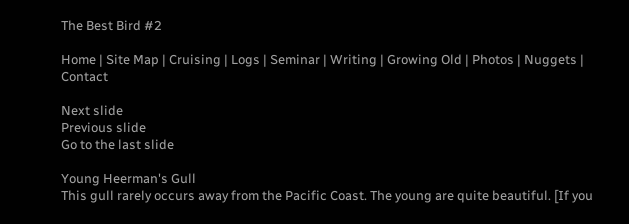The Best Bird #2

Home | Site Map | Cruising | Logs | Seminar | Writing | Growing Old | Photos | Nuggets | Contact

Next slide
Previous slide
Go to the last slide

Young Heerman's Gull
This gull rarely occurs away from the Pacific Coast. The young are quite beautiful. [If you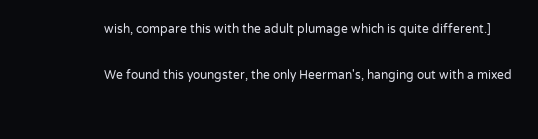wish, compare this with the adult plumage which is quite different.]

We found this youngster, the only Heerman's, hanging out with a mixed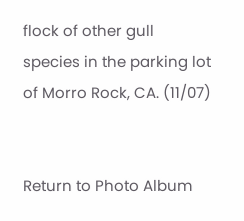flock of other gull species in the parking lot of Morro Rock, CA. (11/07)


Return to Photo Album